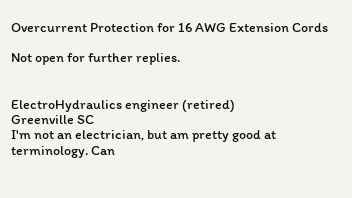Overcurrent Protection for 16 AWG Extension Cords

Not open for further replies.


ElectroHydraulics engineer (retired)
Greenville SC
I'm not an electrician, but am pretty good at terminology. Can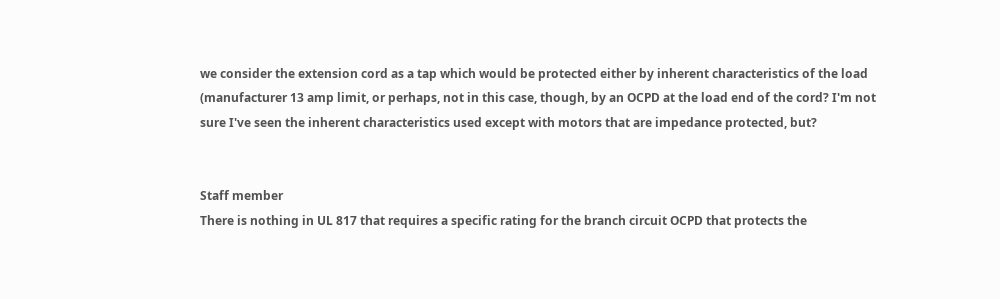we consider the extension cord as a tap which would be protected either by inherent characteristics of the load (manufacturer 13 amp limit, or perhaps, not in this case, though, by an OCPD at the load end of the cord? I'm not sure I've seen the inherent characteristics used except with motors that are impedance protected, but?


Staff member
There is nothing in UL 817 that requires a specific rating for the branch circuit OCPD that protects the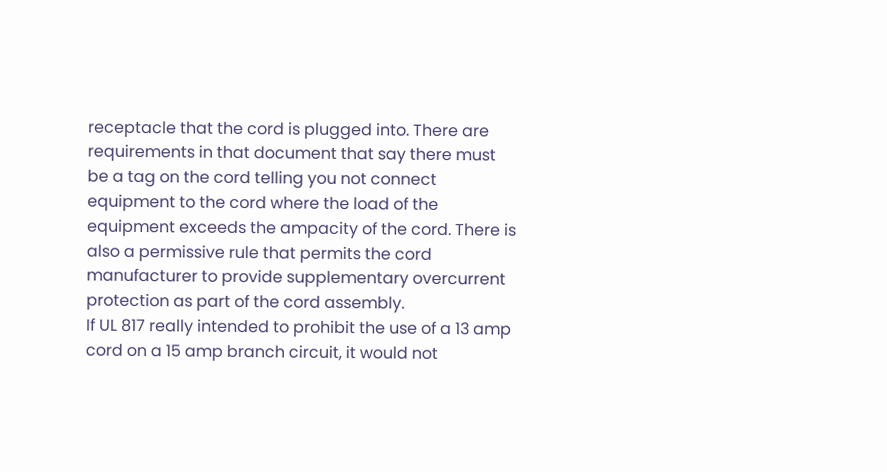receptacle that the cord is plugged into. There are requirements in that document that say there must be a tag on the cord telling you not connect equipment to the cord where the load of the equipment exceeds the ampacity of the cord. There is also a permissive rule that permits the cord manufacturer to provide supplementary overcurrent protection as part of the cord assembly.
If UL 817 really intended to prohibit the use of a 13 amp cord on a 15 amp branch circuit, it would not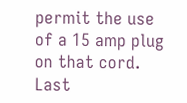permit the use of a 15 amp plug on that cord.
Last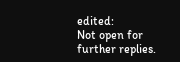edited:
Not open for further replies.